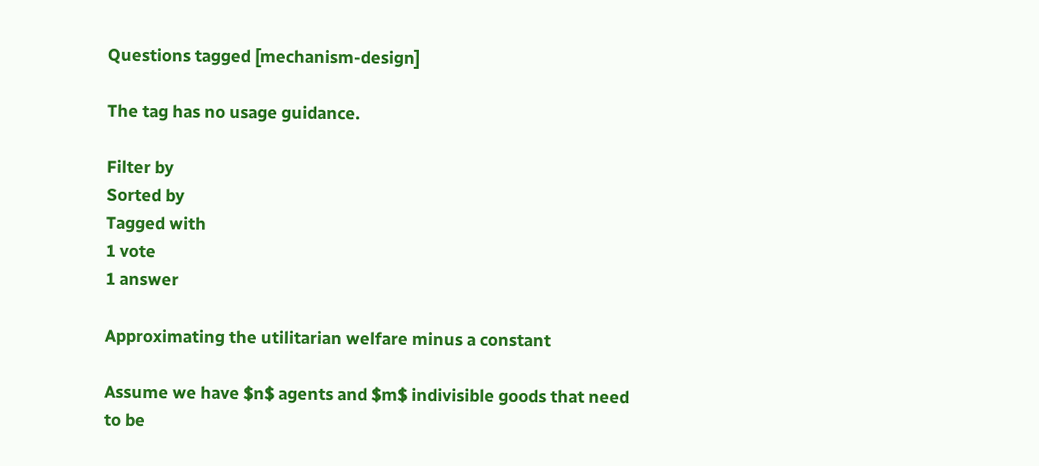Questions tagged [mechanism-design]

The tag has no usage guidance.

Filter by
Sorted by
Tagged with
1 vote
1 answer

Approximating the utilitarian welfare minus a constant

Assume we have $n$ agents and $m$ indivisible goods that need to be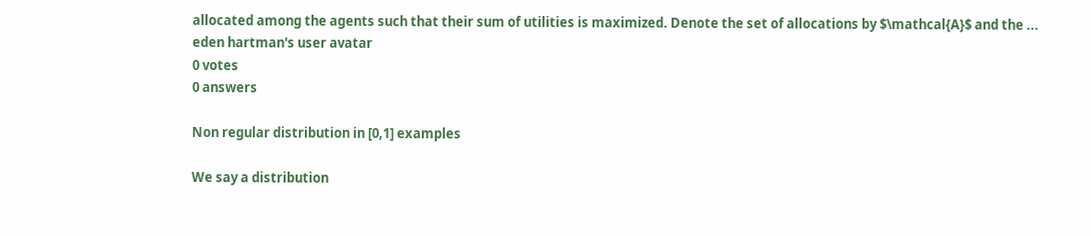allocated among the agents such that their sum of utilities is maximized. Denote the set of allocations by $\mathcal{A}$ and the ...
eden hartman's user avatar
0 votes
0 answers

Non regular distribution in [0,1] examples

We say a distribution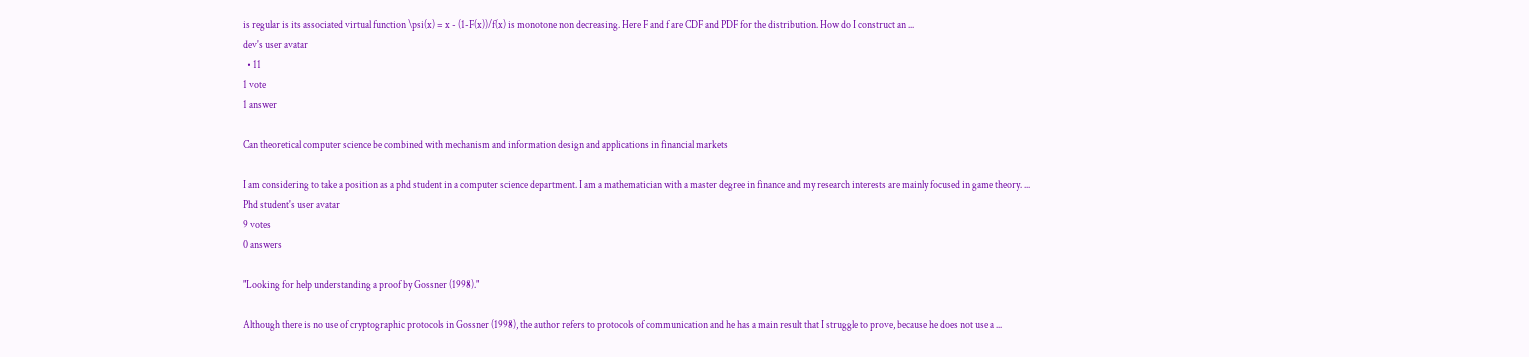is regular is its associated virtual function \psi(x) = x - (1-F(x))/f(x) is monotone non decreasing. Here F and f are CDF and PDF for the distribution. How do I construct an ...
dev's user avatar
  • 11
1 vote
1 answer

Can theoretical computer science be combined with mechanism and information design and applications in financial markets

I am considering to take a position as a phd student in a computer science department. I am a mathematician with a master degree in finance and my research interests are mainly focused in game theory. ...
Phd student's user avatar
9 votes
0 answers

"Looking for help understanding a proof by Gossner (1998)."

Although there is no use of cryptographic protocols in Gossner (1998), the author refers to protocols of communication and he has a main result that I struggle to prove, because he does not use a ...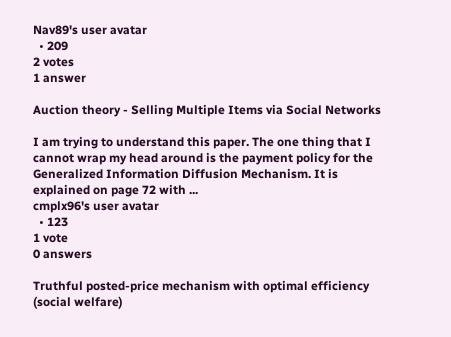Nav89's user avatar
  • 209
2 votes
1 answer

Auction theory - Selling Multiple Items via Social Networks

I am trying to understand this paper. The one thing that I cannot wrap my head around is the payment policy for the Generalized Information Diffusion Mechanism. It is explained on page 72 with ...
cmplx96's user avatar
  • 123
1 vote
0 answers

Truthful posted-price mechanism with optimal efficiency (social welfare)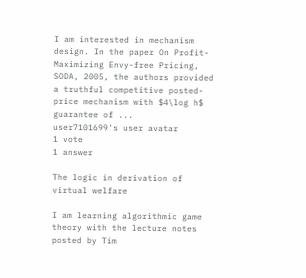I am interested in mechanism design. In the paper On Profit-Maximizing Envy-free Pricing, SODA, 2005, the authors provided a truthful competitive posted-price mechanism with $4\log h$ guarantee of ...
user7101699's user avatar
1 vote
1 answer

The logic in derivation of virtual welfare

I am learning algorithmic game theory with the lecture notes posted by Tim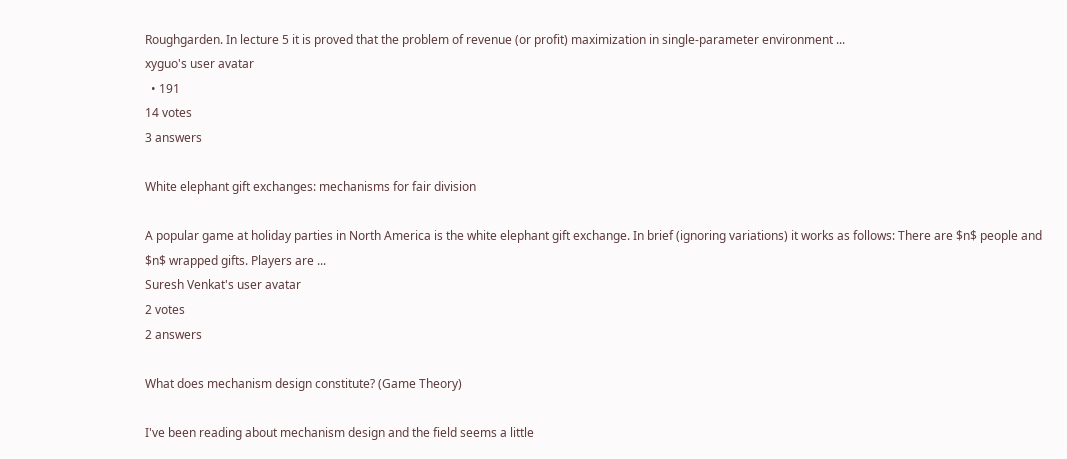Roughgarden. In lecture 5 it is proved that the problem of revenue (or profit) maximization in single-parameter environment ...
xyguo's user avatar
  • 191
14 votes
3 answers

White elephant gift exchanges: mechanisms for fair division

A popular game at holiday parties in North America is the white elephant gift exchange. In brief (ignoring variations) it works as follows: There are $n$ people and $n$ wrapped gifts. Players are ...
Suresh Venkat's user avatar
2 votes
2 answers

What does mechanism design constitute? (Game Theory)

I've been reading about mechanism design and the field seems a little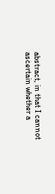abstract, in that I cannot ascertain whether a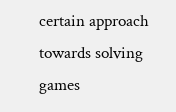certain approach towards solving games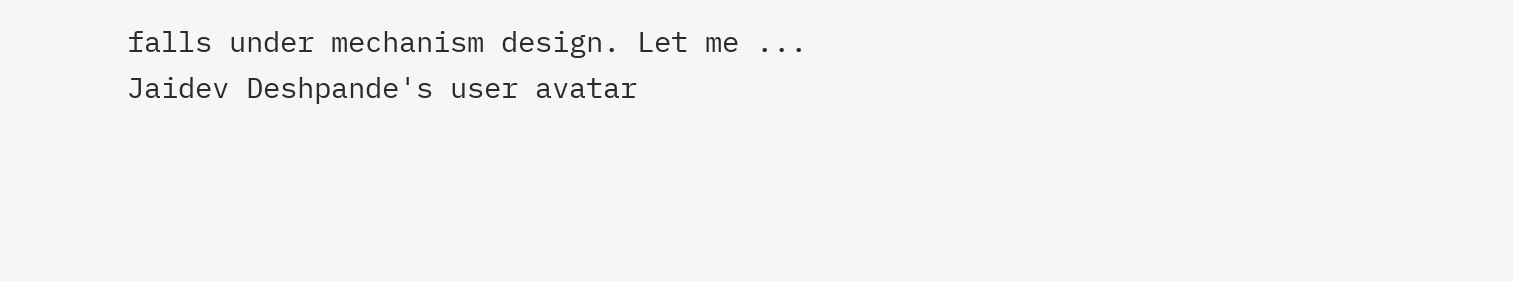falls under mechanism design. Let me ...
Jaidev Deshpande's user avatar